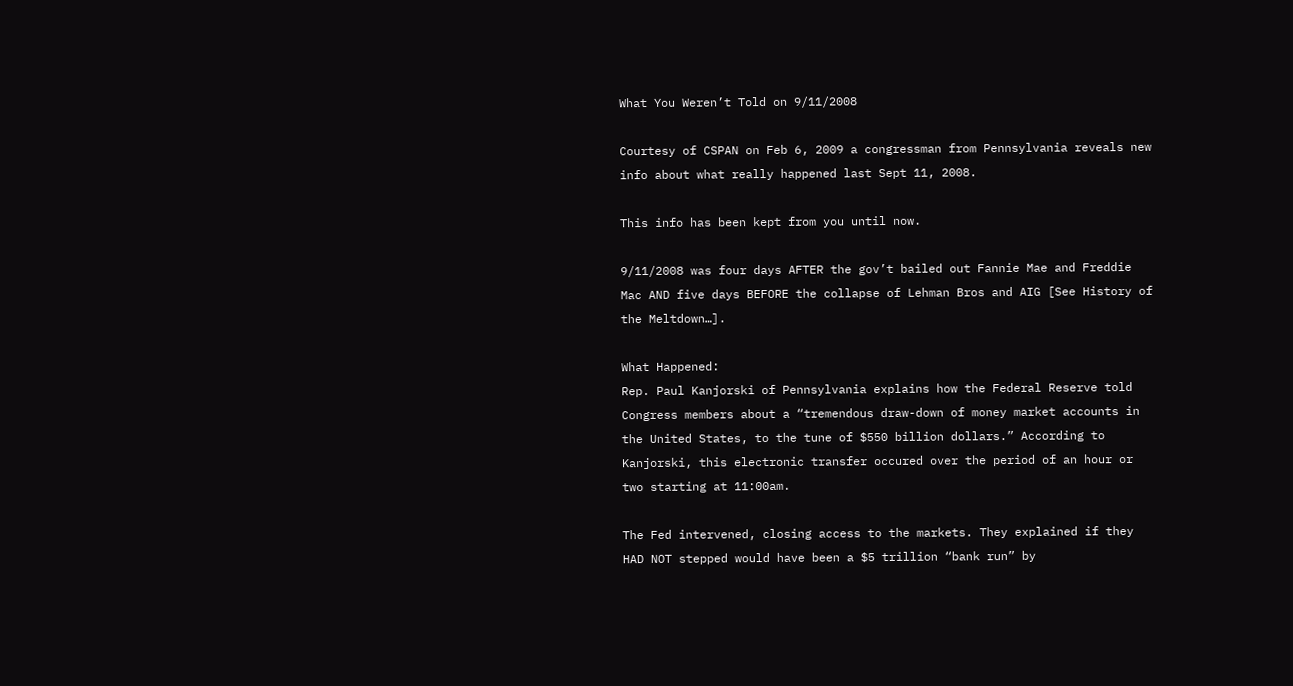What You Weren’t Told on 9/11/2008

Courtesy of CSPAN on Feb 6, 2009 a congressman from Pennsylvania reveals new info about what really happened last Sept 11, 2008.

This info has been kept from you until now.

9/11/2008 was four days AFTER the gov’t bailed out Fannie Mae and Freddie Mac AND five days BEFORE the collapse of Lehman Bros and AIG [See History of the Meltdown…].

What Happened:
Rep. Paul Kanjorski of Pennsylvania explains how the Federal Reserve told Congress members about a “tremendous draw-down of money market accounts in the United States, to the tune of $550 billion dollars.” According to Kanjorski, this electronic transfer occured over the period of an hour or two starting at 11:00am.

The Fed intervened, closing access to the markets. They explained if they HAD NOT stepped would have been a $5 trillion “bank run” by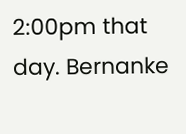2:00pm that day. Bernanke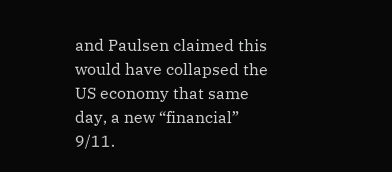and Paulsen claimed this would have collapsed the US economy that same day, a new “financial” 9/11.